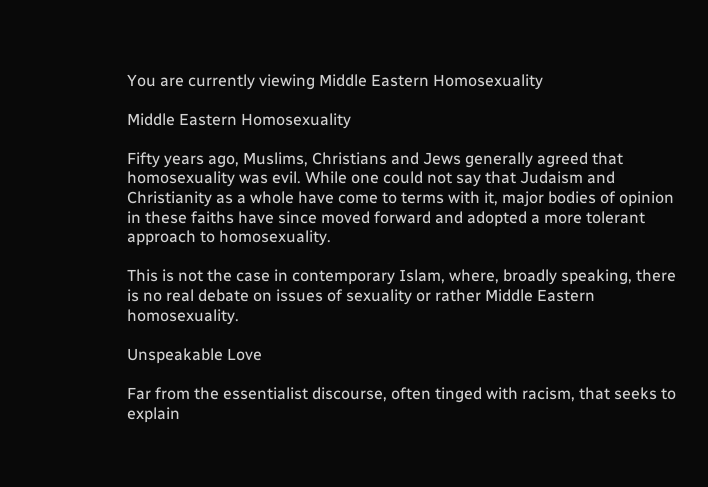You are currently viewing Middle Eastern Homosexuality

Middle Eastern Homosexuality

Fifty years ago, Muslims, Christians and Jews generally agreed that homosexuality was evil. While one could not say that Judaism and Christianity as a whole have come to terms with it, major bodies of opinion in these faiths have since moved forward and adopted a more tolerant approach to homosexuality.

This is not the case in contemporary Islam, where, broadly speaking, there is no real debate on issues of sexuality or rather Middle Eastern homosexuality.

Unspeakable Love

Far from the essentialist discourse, often tinged with racism, that seeks to explain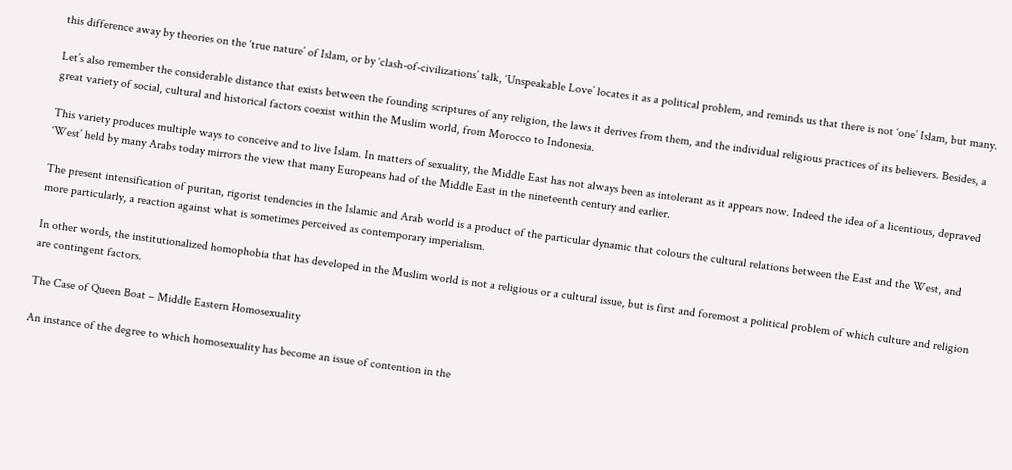this difference away by theories on the ‘true nature’ of Islam, or by ‘clash-of-civilizations’ talk, ‘Unspeakable Love’ locates it as a political problem, and reminds us that there is not ‘one’ Islam, but many.

Let’s also remember the considerable distance that exists between the founding scriptures of any religion, the laws it derives from them, and the individual religious practices of its believers. Besides, a great variety of social, cultural and historical factors coexist within the Muslim world, from Morocco to Indonesia.

This variety produces multiple ways to conceive and to live Islam. In matters of sexuality, the Middle East has not always been as intolerant as it appears now. Indeed the idea of a licentious, depraved ‘West’ held by many Arabs today mirrors the view that many Europeans had of the Middle East in the nineteenth century and earlier.

The present intensification of puritan, rigorist tendencies in the Islamic and Arab world is a product of the particular dynamic that colours the cultural relations between the East and the West, and more particularly, a reaction against what is sometimes perceived as contemporary imperialism.

In other words, the institutionalized homophobia that has developed in the Muslim world is not a religious or a cultural issue, but is first and foremost a political problem of which culture and religion are contingent factors.

The Case of Queen Boat – Middle Eastern Homosexuality

An instance of the degree to which homosexuality has become an issue of contention in the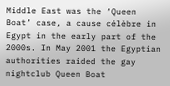Middle East was the ‘Queen Boat’ case, a cause célèbre in Egypt in the early part of the 2000s. In May 2001 the Egyptian authorities raided the gay nightclub Queen Boat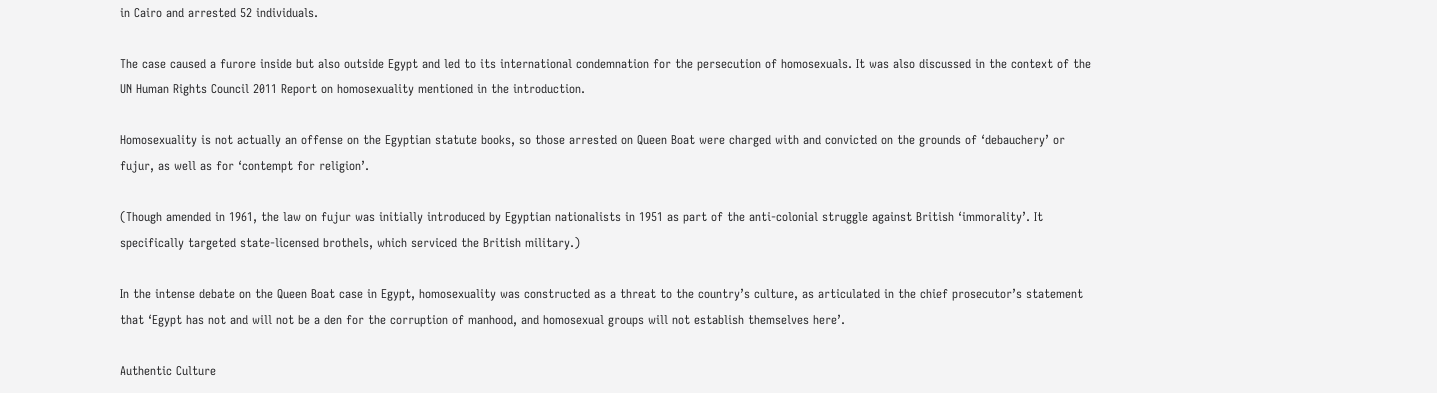in Cairo and arrested 52 individuals.

The case caused a furore inside but also outside Egypt and led to its international condemnation for the persecution of homosexuals. It was also discussed in the context of the UN Human Rights Council 2011 Report on homosexuality mentioned in the introduction.

Homosexuality is not actually an offense on the Egyptian statute books, so those arrested on Queen Boat were charged with and convicted on the grounds of ‘debauchery’ or fujur, as well as for ‘contempt for religion’.

(Though amended in 1961, the law on fujur was initially introduced by Egyptian nationalists in 1951 as part of the anti-colonial struggle against British ‘immorality’. It specifically targeted state-licensed brothels, which serviced the British military.)

In the intense debate on the Queen Boat case in Egypt, homosexuality was constructed as a threat to the country’s culture, as articulated in the chief prosecutor’s statement that ‘Egypt has not and will not be a den for the corruption of manhood, and homosexual groups will not establish themselves here’.

Authentic Culture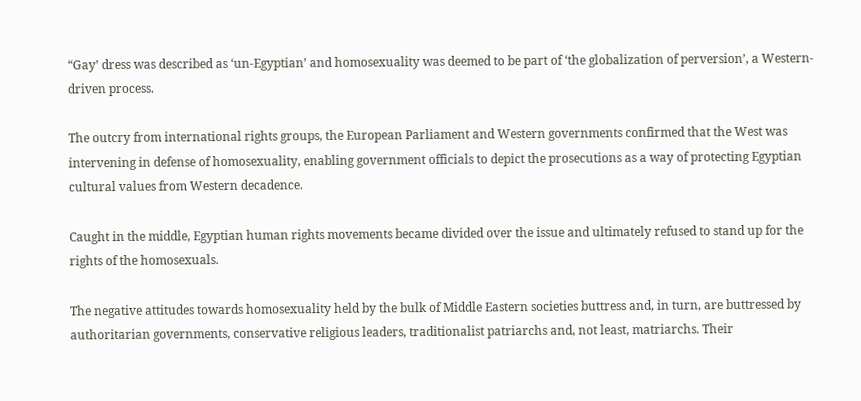“Gay’ dress was described as ‘un-Egyptian’ and homosexuality was deemed to be part of ‘the globalization of perversion’, a Western-driven process.

The outcry from international rights groups, the European Parliament and Western governments confirmed that the West was intervening in defense of homosexuality, enabling government officials to depict the prosecutions as a way of protecting Egyptian cultural values from Western decadence.

Caught in the middle, Egyptian human rights movements became divided over the issue and ultimately refused to stand up for the rights of the homosexuals.

The negative attitudes towards homosexuality held by the bulk of Middle Eastern societies buttress and, in turn, are buttressed by authoritarian governments, conservative religious leaders, traditionalist patriarchs and, not least, matriarchs. Their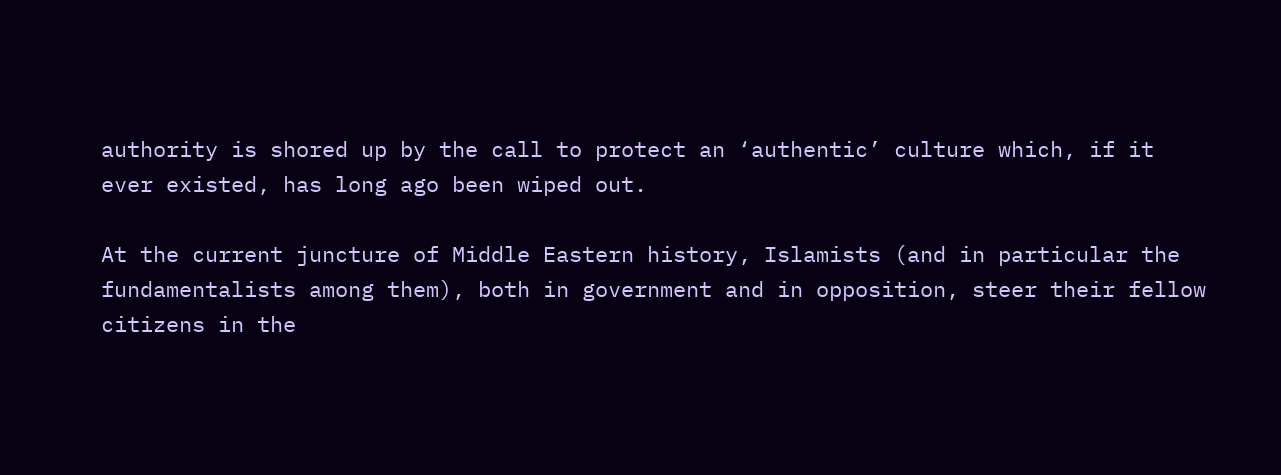authority is shored up by the call to protect an ‘authentic’ culture which, if it ever existed, has long ago been wiped out.

At the current juncture of Middle Eastern history, Islamists (and in particular the fundamentalists among them), both in government and in opposition, steer their fellow citizens in the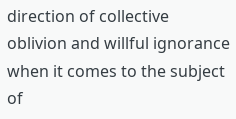direction of collective oblivion and willful ignorance when it comes to the subject of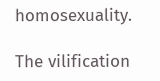homosexuality.

The vilification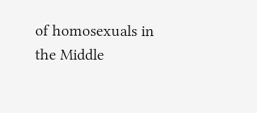of homosexuals in the Middle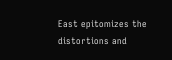East epitomizes the distortions and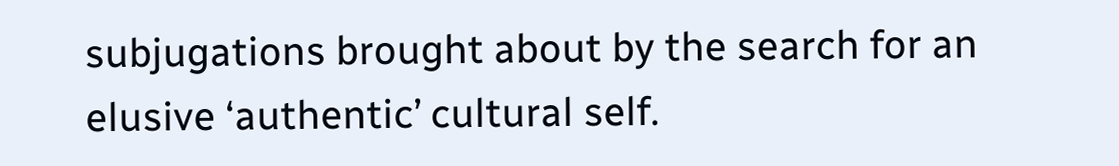subjugations brought about by the search for an elusive ‘authentic’ cultural self.